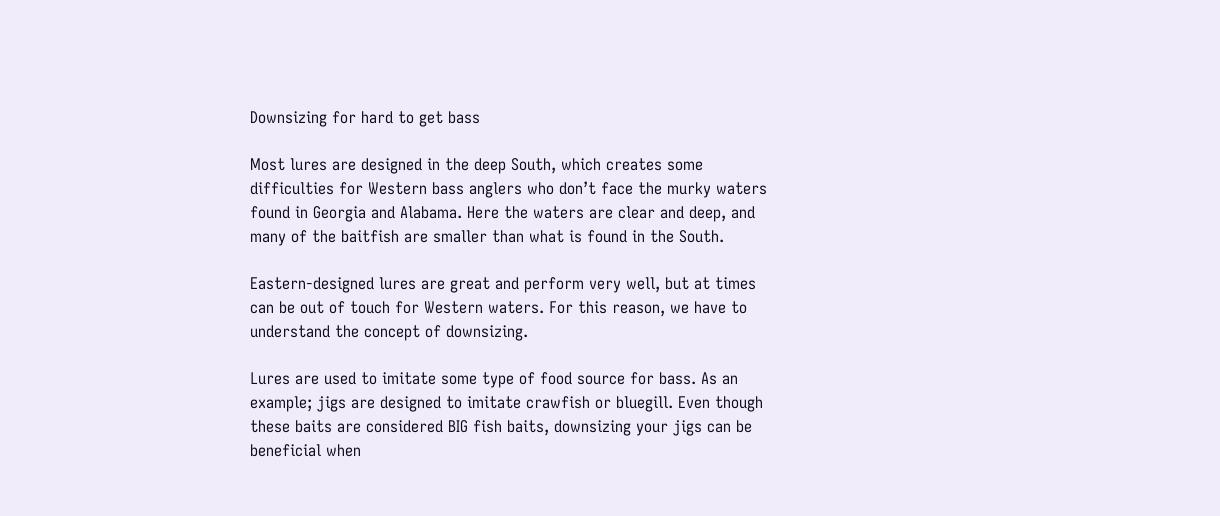Downsizing for hard to get bass

Most lures are designed in the deep South, which creates some difficulties for Western bass anglers who don’t face the murky waters found in Georgia and Alabama. Here the waters are clear and deep, and many of the baitfish are smaller than what is found in the South.

Eastern-designed lures are great and perform very well, but at times can be out of touch for Western waters. For this reason, we have to understand the concept of downsizing.

Lures are used to imitate some type of food source for bass. As an example; jigs are designed to imitate crawfish or bluegill. Even though these baits are considered BIG fish baits, downsizing your jigs can be beneficial when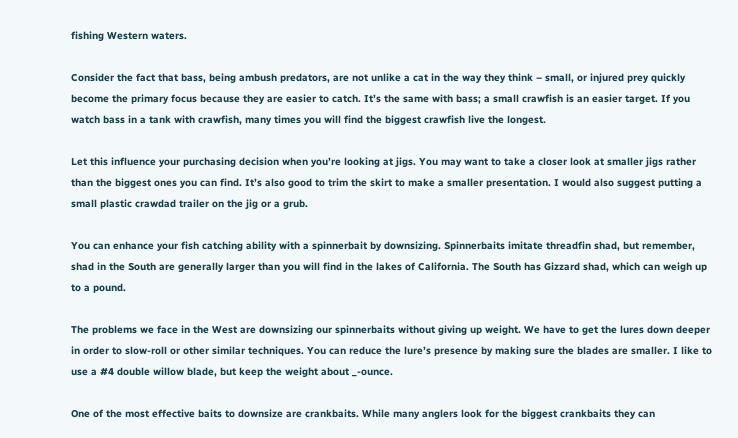fishing Western waters.

Consider the fact that bass, being ambush predators, are not unlike a cat in the way they think – small, or injured prey quickly become the primary focus because they are easier to catch. It’s the same with bass; a small crawfish is an easier target. If you watch bass in a tank with crawfish, many times you will find the biggest crawfish live the longest.

Let this influence your purchasing decision when you’re looking at jigs. You may want to take a closer look at smaller jigs rather than the biggest ones you can find. It’s also good to trim the skirt to make a smaller presentation. I would also suggest putting a small plastic crawdad trailer on the jig or a grub.

You can enhance your fish catching ability with a spinnerbait by downsizing. Spinnerbaits imitate threadfin shad, but remember, shad in the South are generally larger than you will find in the lakes of California. The South has Gizzard shad, which can weigh up to a pound.

The problems we face in the West are downsizing our spinnerbaits without giving up weight. We have to get the lures down deeper in order to slow-roll or other similar techniques. You can reduce the lure’s presence by making sure the blades are smaller. I like to use a #4 double willow blade, but keep the weight about _-ounce.

One of the most effective baits to downsize are crankbaits. While many anglers look for the biggest crankbaits they can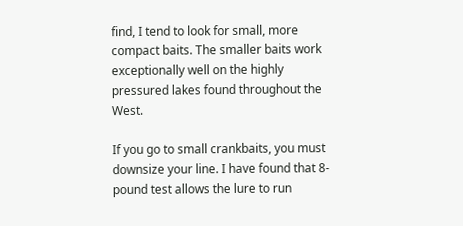find, I tend to look for small, more compact baits. The smaller baits work exceptionally well on the highly pressured lakes found throughout the West.

If you go to small crankbaits, you must downsize your line. I have found that 8-pound test allows the lure to run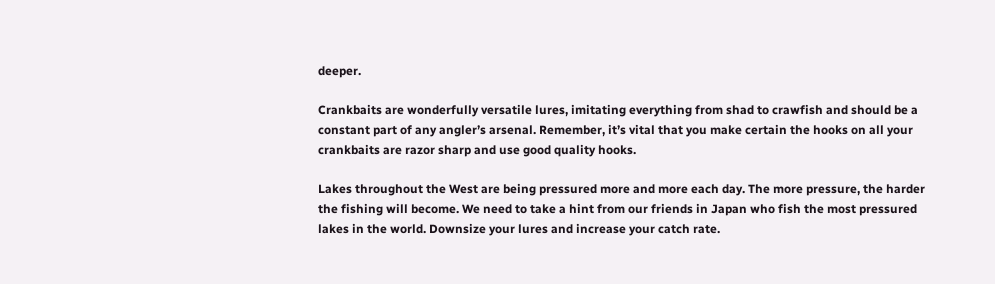deeper.

Crankbaits are wonderfully versatile lures, imitating everything from shad to crawfish and should be a constant part of any angler’s arsenal. Remember, it’s vital that you make certain the hooks on all your crankbaits are razor sharp and use good quality hooks.

Lakes throughout the West are being pressured more and more each day. The more pressure, the harder the fishing will become. We need to take a hint from our friends in Japan who fish the most pressured lakes in the world. Downsize your lures and increase your catch rate.